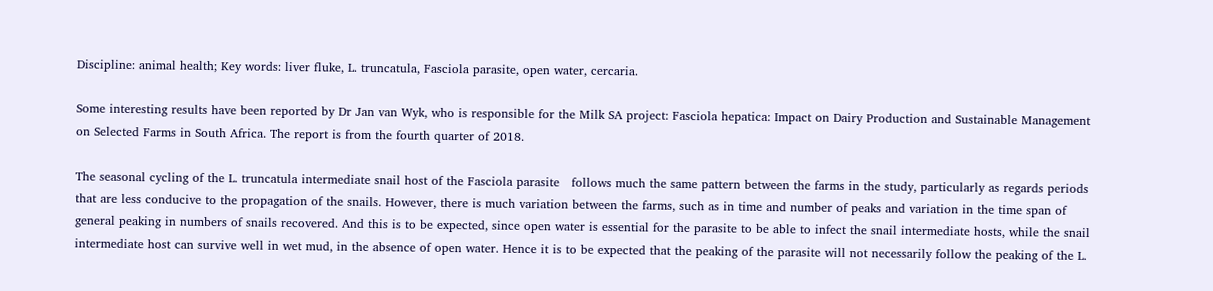Discipline: animal health; Key words: liver fluke, L. truncatula, Fasciola parasite, open water, cercaria.

Some interesting results have been reported by Dr Jan van Wyk, who is responsible for the Milk SA project: Fasciola hepatica: Impact on Dairy Production and Sustainable Management on Selected Farms in South Africa. The report is from the fourth quarter of 2018.

The seasonal cycling of the L. truncatula intermediate snail host of the Fasciola parasite   follows much the same pattern between the farms in the study, particularly as regards periods that are less conducive to the propagation of the snails. However, there is much variation between the farms, such as in time and number of peaks and variation in the time span of general peaking in numbers of snails recovered. And this is to be expected, since open water is essential for the parasite to be able to infect the snail intermediate hosts, while the snail intermediate host can survive well in wet mud, in the absence of open water. Hence it is to be expected that the peaking of the parasite will not necessarily follow the peaking of the L.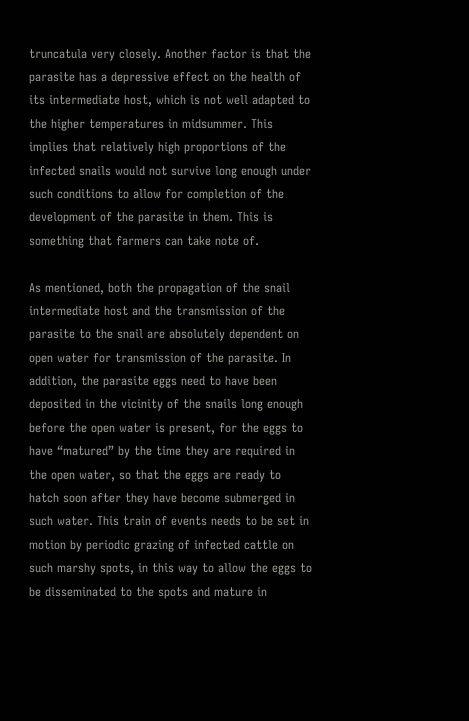truncatula very closely. Another factor is that the parasite has a depressive effect on the health of its intermediate host, which is not well adapted to the higher temperatures in midsummer. This implies that relatively high proportions of the infected snails would not survive long enough under such conditions to allow for completion of the development of the parasite in them. This is something that farmers can take note of.

As mentioned, both the propagation of the snail intermediate host and the transmission of the parasite to the snail are absolutely dependent on open water for transmission of the parasite. In addition, the parasite eggs need to have been deposited in the vicinity of the snails long enough before the open water is present, for the eggs to have “matured” by the time they are required in the open water, so that the eggs are ready to hatch soon after they have become submerged in such water. This train of events needs to be set in motion by periodic grazing of infected cattle on such marshy spots, in this way to allow the eggs to be disseminated to the spots and mature in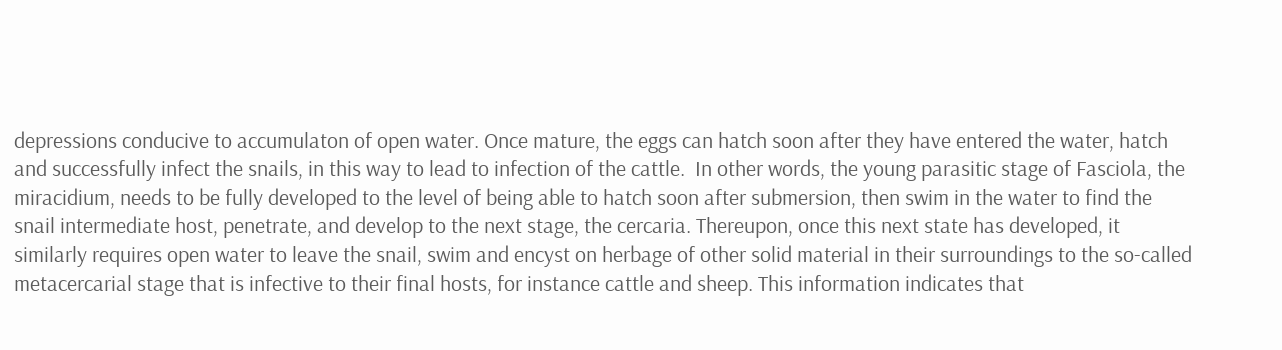depressions conducive to accumulaton of open water. Once mature, the eggs can hatch soon after they have entered the water, hatch and successfully infect the snails, in this way to lead to infection of the cattle.  In other words, the young parasitic stage of Fasciola, the miracidium, needs to be fully developed to the level of being able to hatch soon after submersion, then swim in the water to find the snail intermediate host, penetrate, and develop to the next stage, the cercaria. Thereupon, once this next state has developed, it similarly requires open water to leave the snail, swim and encyst on herbage of other solid material in their surroundings to the so-called metacercarial stage that is infective to their final hosts, for instance cattle and sheep. This information indicates that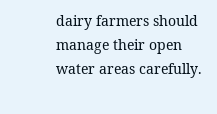dairy farmers should manage their open water areas carefully.